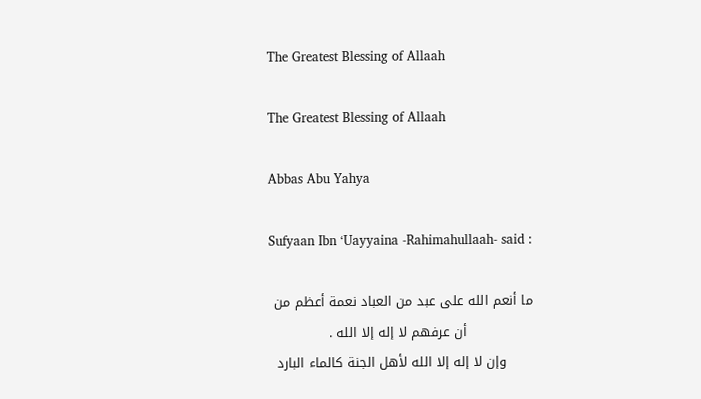The Greatest Blessing of Allaah

The Greatest Blessing of Allaah

Abbas Abu Yahya

Sufyaan Ibn ‘Uayyaina -Rahimahullaah- said :

ما أنعم الله على عبد من العباد نعمة أعظم من
               أن عرفهم لا إله إلا الله .
      وإن لا إله إلا الله لأهل الجنة كالماء البارد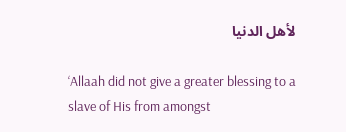لأهل الدنيا

‘Allaah did not give a greater blessing to a slave of His from amongst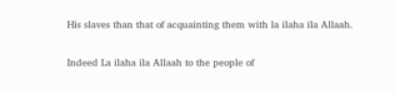His slaves than that of acquainting them with la ilaha ila Allaah.

Indeed La ilaha ila Allaah to the people of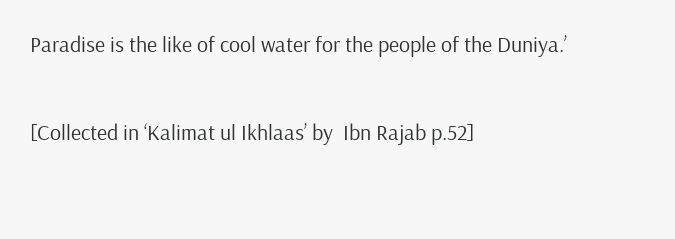Paradise is the like of cool water for the people of the Duniya.’

[Collected in ‘Kalimat ul Ikhlaas’ by  Ibn Rajab p.52]